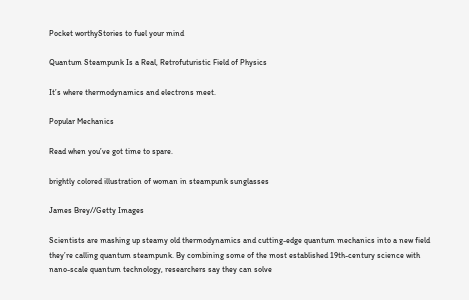Pocket worthyStories to fuel your mind

Quantum Steampunk Is a Real, Retrofuturistic Field of Physics

It’s where thermodynamics and electrons meet.

Popular Mechanics

Read when you’ve got time to spare.

brightly colored illustration of woman in steampunk sunglasses

James Brey//Getty Images

Scientists are mashing up steamy old thermodynamics and cutting-edge quantum mechanics into a new field they’re calling quantum steampunk. By combining some of the most established 19th-century science with nano-scale quantum technology, researchers say they can solve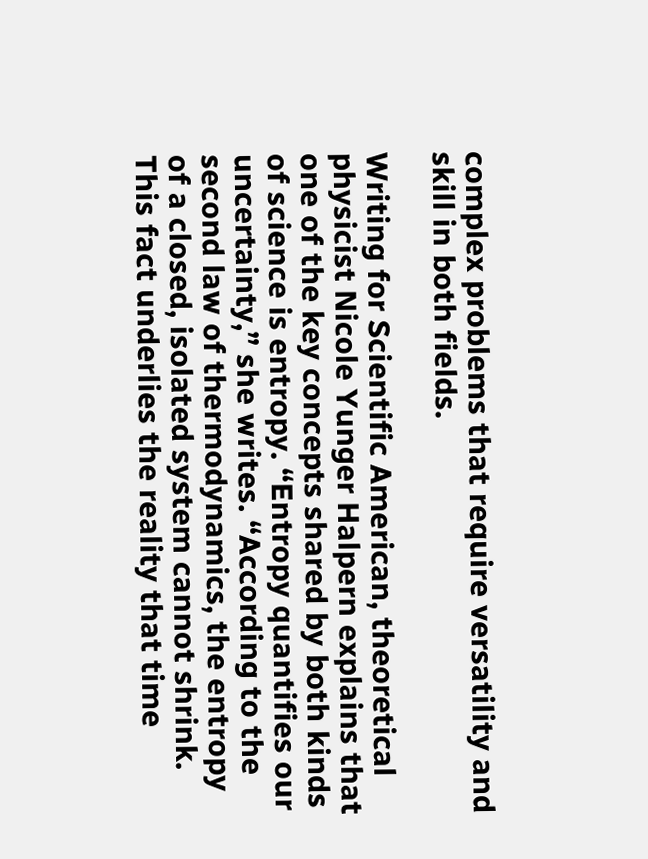complex problems that require versatility and skill in both fields.

Writing for Scientific American, theoretical physicist Nicole Yunger Halpern explains that one of the key concepts shared by both kinds of science is entropy. “Entropy quantifies our uncertainty,” she writes. “According to the second law of thermodynamics, the entropy of a closed, isolated system cannot shrink. This fact underlies the reality that time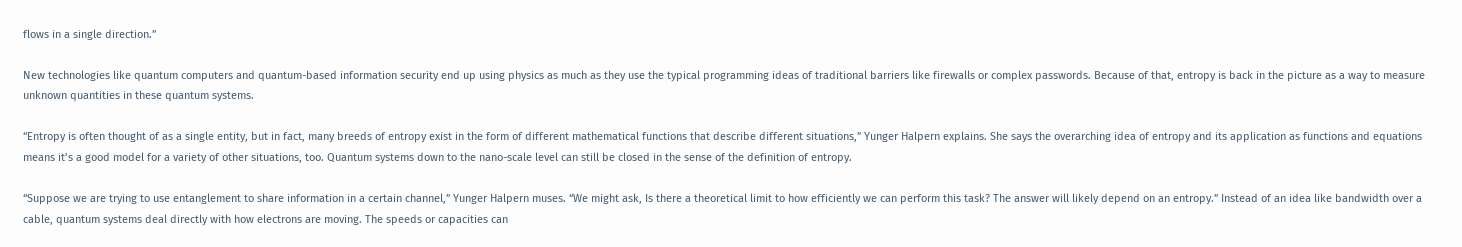flows in a single direction.”

New technologies like quantum computers and quantum-based information security end up using physics as much as they use the typical programming ideas of traditional barriers like firewalls or complex passwords. Because of that, entropy is back in the picture as a way to measure unknown quantities in these quantum systems.

“Entropy is often thought of as a single entity, but in fact, many breeds of entropy exist in the form of different mathematical functions that describe different situations,” Yunger Halpern explains. She says the overarching idea of entropy and its application as functions and equations means it’s a good model for a variety of other situations, too. Quantum systems down to the nano-scale level can still be closed in the sense of the definition of entropy.

“Suppose we are trying to use entanglement to share information in a certain channel,” Yunger Halpern muses. “We might ask, Is there a theoretical limit to how efficiently we can perform this task? The answer will likely depend on an entropy.” Instead of an idea like bandwidth over a cable, quantum systems deal directly with how electrons are moving. The speeds or capacities can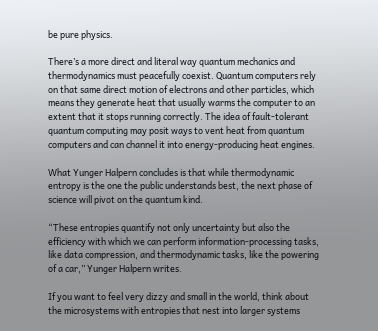be pure physics.

There’s a more direct and literal way quantum mechanics and thermodynamics must peacefully coexist. Quantum computers rely on that same direct motion of electrons and other particles, which means they generate heat that usually warms the computer to an extent that it stops running correctly. The idea of fault-tolerant quantum computing may posit ways to vent heat from quantum computers and can channel it into energy-producing heat engines.

What Yunger Halpern concludes is that while thermodynamic entropy is the one the public understands best, the next phase of science will pivot on the quantum kind.

“These entropies quantify not only uncertainty but also the efficiency with which we can perform information-processing tasks, like data compression, and thermodynamic tasks, like the powering of a car,” Yunger Halpern writes.

If you want to feel very dizzy and small in the world, think about the microsystems with entropies that nest into larger systems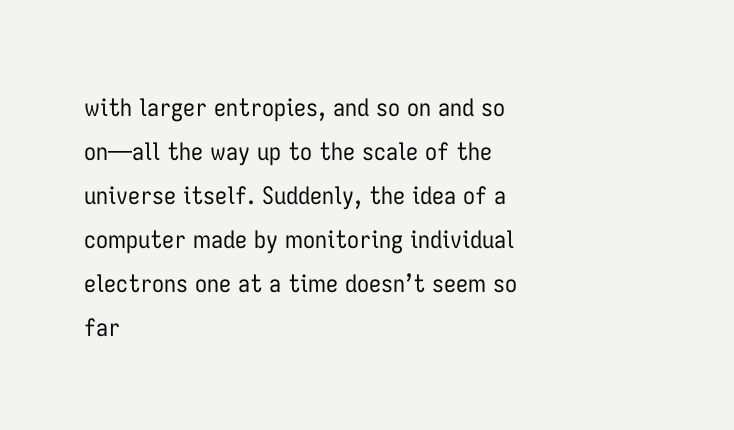with larger entropies, and so on and so on—all the way up to the scale of the universe itself. Suddenly, the idea of a computer made by monitoring individual electrons one at a time doesn’t seem so far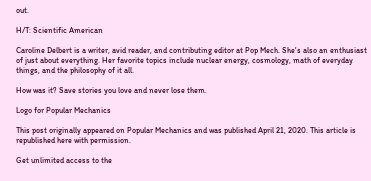out.

H/T: Scientific American

Caroline Delbert is a writer, avid reader, and contributing editor at Pop Mech. She's also an enthusiast of just about everything. Her favorite topics include nuclear energy, cosmology, math of everyday things, and the philosophy of it all.

How was it? Save stories you love and never lose them.

Logo for Popular Mechanics

This post originally appeared on Popular Mechanics and was published April 21, 2020. This article is republished here with permission.

Get unlimited access to the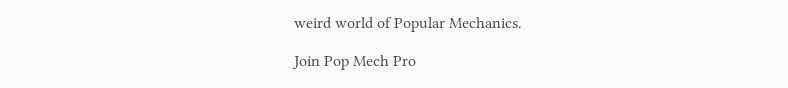weird world of Popular Mechanics.

Join Pop Mech Pro